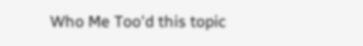Who Me Too'd this topic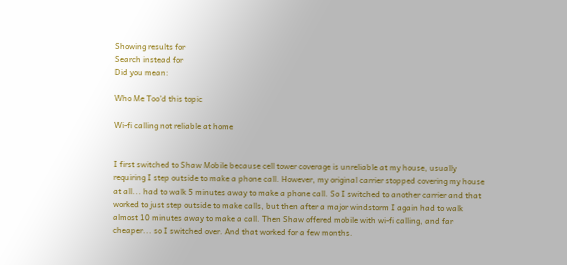Showing results for
Search instead for
Did you mean:

Who Me Too'd this topic

Wi-fi calling not reliable at home


I first switched to Shaw Mobile because cell tower coverage is unreliable at my house, usually requiring I step outside to make a phone call. However, my original carrier stopped covering my house at all... had to walk 5 minutes away to make a phone call. So I switched to another carrier and that worked to just step outside to make calls, but then after a major windstorm I again had to walk almost 10 minutes away to make a call. Then Shaw offered mobile with wi-fi calling, and far cheaper... so I switched over. And that worked for a few months.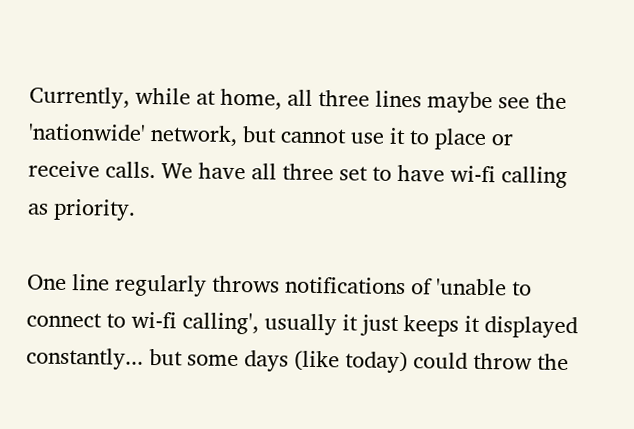Currently, while at home, all three lines maybe see the 'nationwide' network, but cannot use it to place or receive calls. We have all three set to have wi-fi calling as priority.

One line regularly throws notifications of 'unable to connect to wi-fi calling', usually it just keeps it displayed constantly... but some days (like today) could throw the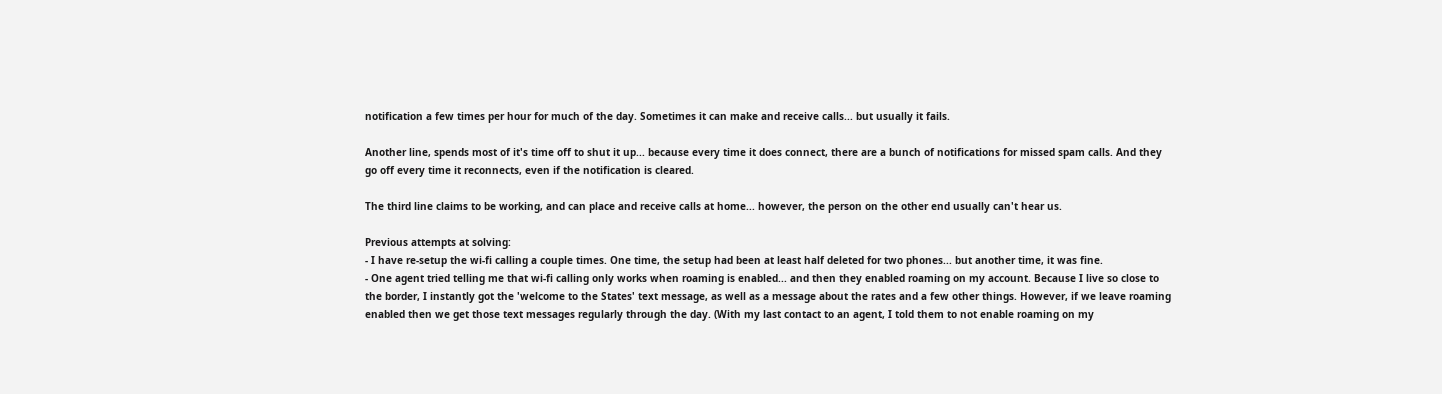notification a few times per hour for much of the day. Sometimes it can make and receive calls... but usually it fails.

Another line, spends most of it's time off to shut it up... because every time it does connect, there are a bunch of notifications for missed spam calls. And they go off every time it reconnects, even if the notification is cleared.

The third line claims to be working, and can place and receive calls at home... however, the person on the other end usually can't hear us.

Previous attempts at solving:
- I have re-setup the wi-fi calling a couple times. One time, the setup had been at least half deleted for two phones... but another time, it was fine.
- One agent tried telling me that wi-fi calling only works when roaming is enabled... and then they enabled roaming on my account. Because I live so close to the border, I instantly got the 'welcome to the States' text message, as well as a message about the rates and a few other things. However, if we leave roaming enabled then we get those text messages regularly through the day. (With my last contact to an agent, I told them to not enable roaming on my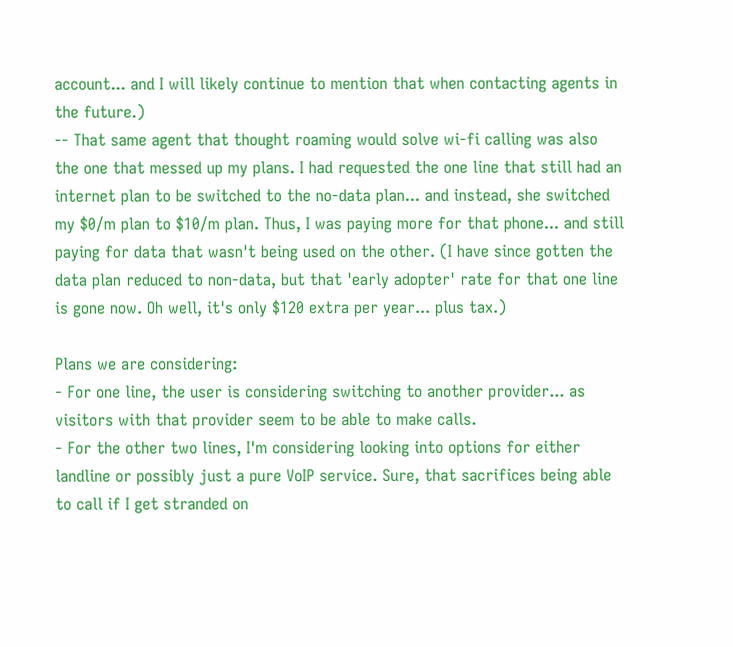account... and I will likely continue to mention that when contacting agents in the future.)
-- That same agent that thought roaming would solve wi-fi calling was also the one that messed up my plans. I had requested the one line that still had an internet plan to be switched to the no-data plan... and instead, she switched my $0/m plan to $10/m plan. Thus, I was paying more for that phone... and still paying for data that wasn't being used on the other. (I have since gotten the data plan reduced to non-data, but that 'early adopter' rate for that one line is gone now. Oh well, it's only $120 extra per year... plus tax.)

Plans we are considering:
- For one line, the user is considering switching to another provider... as visitors with that provider seem to be able to make calls.
- For the other two lines, I'm considering looking into options for either landline or possibly just a pure VoIP service. Sure, that sacrifices being able to call if I get stranded on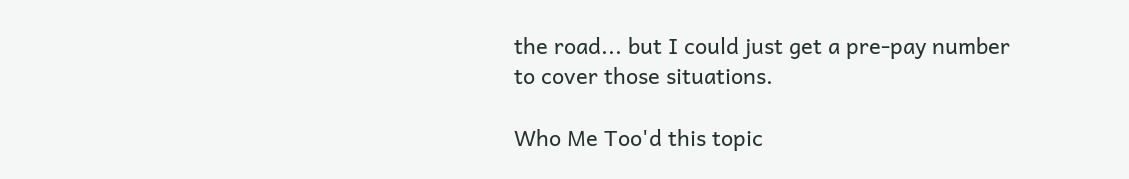the road... but I could just get a pre-pay number to cover those situations.

Who Me Too'd this topic